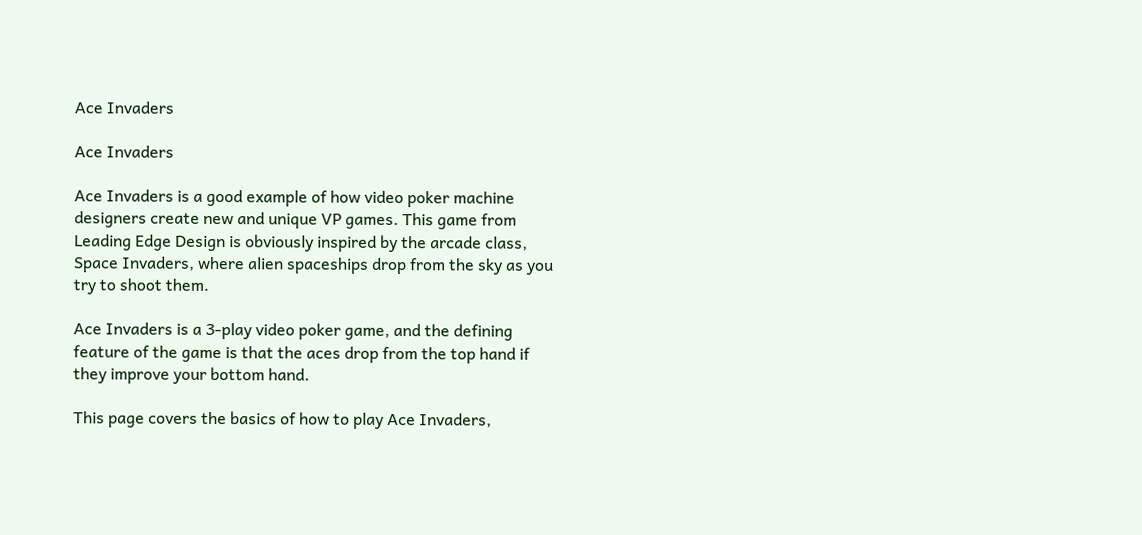Ace Invaders

Ace Invaders

Ace Invaders is a good example of how video poker machine designers create new and unique VP games. This game from Leading Edge Design is obviously inspired by the arcade class, Space Invaders, where alien spaceships drop from the sky as you try to shoot them.

Ace Invaders is a 3-play video poker game, and the defining feature of the game is that the aces drop from the top hand if they improve your bottom hand.

This page covers the basics of how to play Ace Invaders,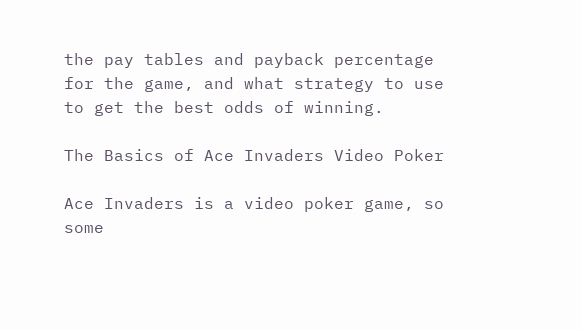the pay tables and payback percentage for the game, and what strategy to use to get the best odds of winning.

The Basics of Ace Invaders Video Poker

Ace Invaders is a video poker game, so some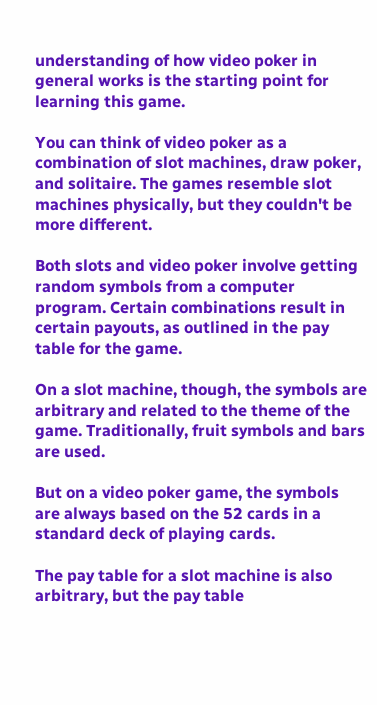understanding of how video poker in general works is the starting point for learning this game.

You can think of video poker as a combination of slot machines, draw poker, and solitaire. The games resemble slot machines physically, but they couldn't be more different.

Both slots and video poker involve getting random symbols from a computer program. Certain combinations result in certain payouts, as outlined in the pay table for the game.

On a slot machine, though, the symbols are arbitrary and related to the theme of the game. Traditionally, fruit symbols and bars are used.

But on a video poker game, the symbols are always based on the 52 cards in a standard deck of playing cards.

The pay table for a slot machine is also arbitrary, but the pay table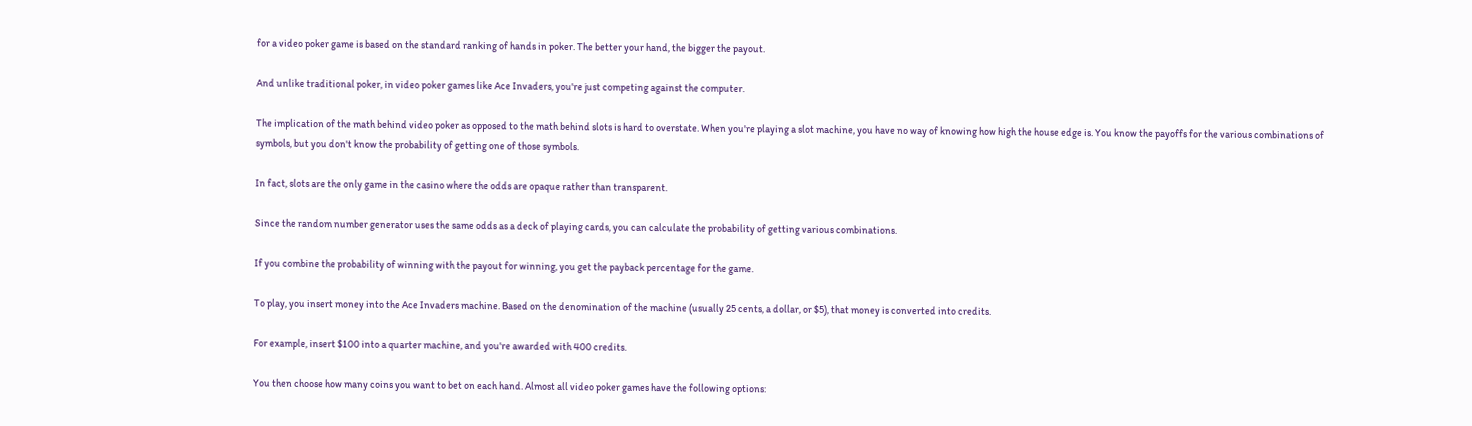for a video poker game is based on the standard ranking of hands in poker. The better your hand, the bigger the payout.

And unlike traditional poker, in video poker games like Ace Invaders, you're just competing against the computer.

The implication of the math behind video poker as opposed to the math behind slots is hard to overstate. When you're playing a slot machine, you have no way of knowing how high the house edge is. You know the payoffs for the various combinations of symbols, but you don't know the probability of getting one of those symbols.

In fact, slots are the only game in the casino where the odds are opaque rather than transparent.

Since the random number generator uses the same odds as a deck of playing cards, you can calculate the probability of getting various combinations.

If you combine the probability of winning with the payout for winning, you get the payback percentage for the game.

To play, you insert money into the Ace Invaders machine. Based on the denomination of the machine (usually 25 cents, a dollar, or $5), that money is converted into credits.

For example, insert $100 into a quarter machine, and you're awarded with 400 credits.

You then choose how many coins you want to bet on each hand. Almost all video poker games have the following options: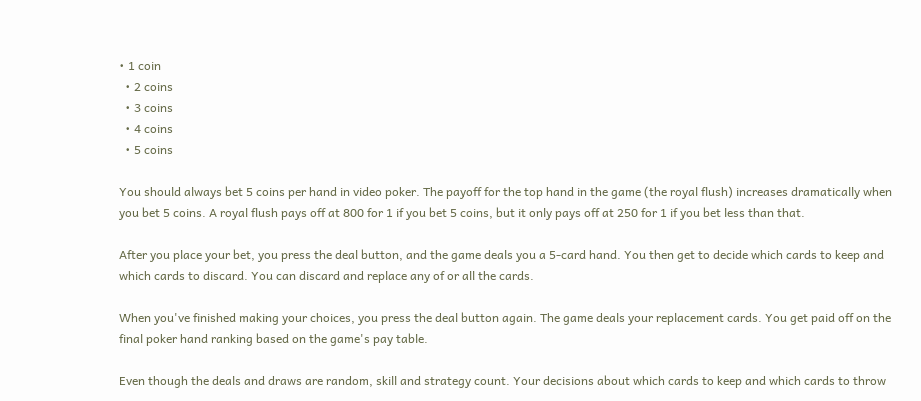• 1 coin
  • 2 coins
  • 3 coins
  • 4 coins
  • 5 coins

You should always bet 5 coins per hand in video poker. The payoff for the top hand in the game (the royal flush) increases dramatically when you bet 5 coins. A royal flush pays off at 800 for 1 if you bet 5 coins, but it only pays off at 250 for 1 if you bet less than that.

After you place your bet, you press the deal button, and the game deals you a 5-card hand. You then get to decide which cards to keep and which cards to discard. You can discard and replace any of or all the cards.

When you've finished making your choices, you press the deal button again. The game deals your replacement cards. You get paid off on the final poker hand ranking based on the game's pay table.

Even though the deals and draws are random, skill and strategy count. Your decisions about which cards to keep and which cards to throw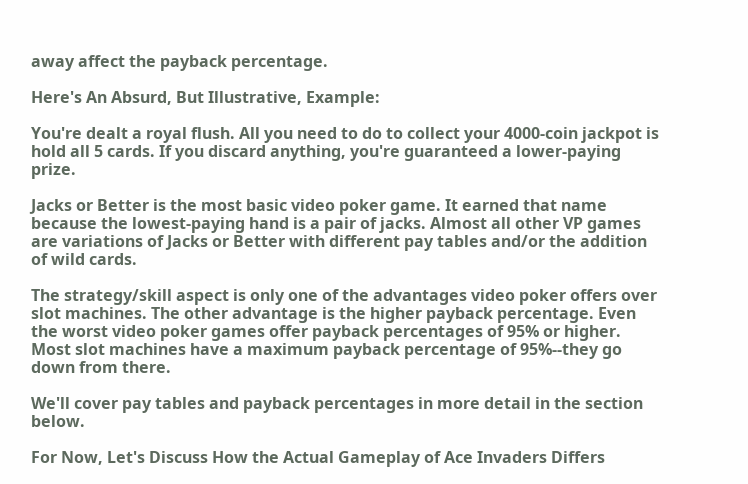away affect the payback percentage.

Here's An Absurd, But Illustrative, Example:

You're dealt a royal flush. All you need to do to collect your 4000-coin jackpot is hold all 5 cards. If you discard anything, you're guaranteed a lower-paying prize.

Jacks or Better is the most basic video poker game. It earned that name because the lowest-paying hand is a pair of jacks. Almost all other VP games are variations of Jacks or Better with different pay tables and/or the addition of wild cards.

The strategy/skill aspect is only one of the advantages video poker offers over slot machines. The other advantage is the higher payback percentage. Even the worst video poker games offer payback percentages of 95% or higher. Most slot machines have a maximum payback percentage of 95%--they go down from there.

We'll cover pay tables and payback percentages in more detail in the section below.

For Now, Let's Discuss How the Actual Gameplay of Ace Invaders Differs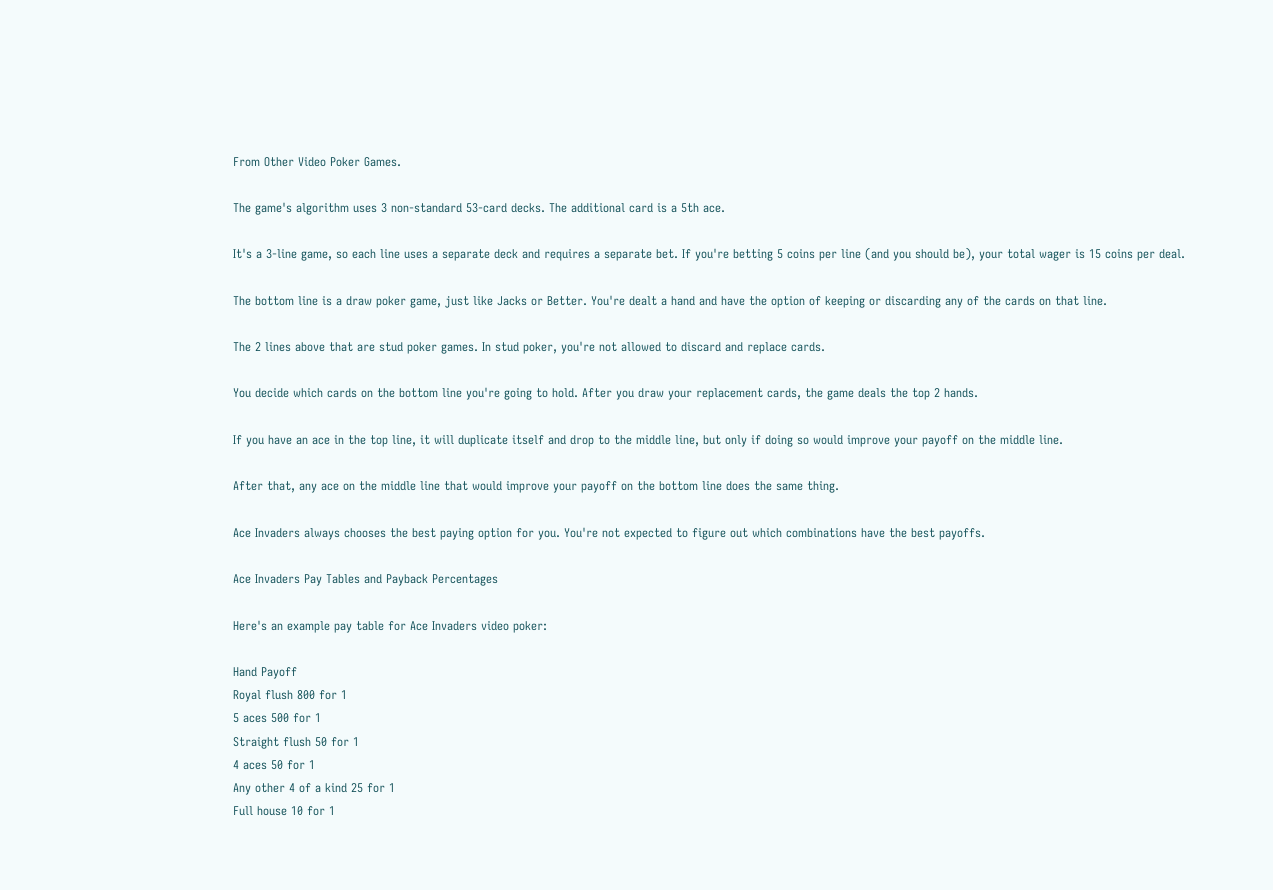From Other Video Poker Games.

The game's algorithm uses 3 non-standard 53-card decks. The additional card is a 5th ace.

It's a 3-line game, so each line uses a separate deck and requires a separate bet. If you're betting 5 coins per line (and you should be), your total wager is 15 coins per deal.

The bottom line is a draw poker game, just like Jacks or Better. You're dealt a hand and have the option of keeping or discarding any of the cards on that line.

The 2 lines above that are stud poker games. In stud poker, you're not allowed to discard and replace cards.

You decide which cards on the bottom line you're going to hold. After you draw your replacement cards, the game deals the top 2 hands.

If you have an ace in the top line, it will duplicate itself and drop to the middle line, but only if doing so would improve your payoff on the middle line.

After that, any ace on the middle line that would improve your payoff on the bottom line does the same thing.

Ace Invaders always chooses the best paying option for you. You're not expected to figure out which combinations have the best payoffs.

Ace Invaders Pay Tables and Payback Percentages

Here's an example pay table for Ace Invaders video poker:

Hand Payoff
Royal flush 800 for 1
5 aces 500 for 1
Straight flush 50 for 1
4 aces 50 for 1
Any other 4 of a kind 25 for 1
Full house 10 for 1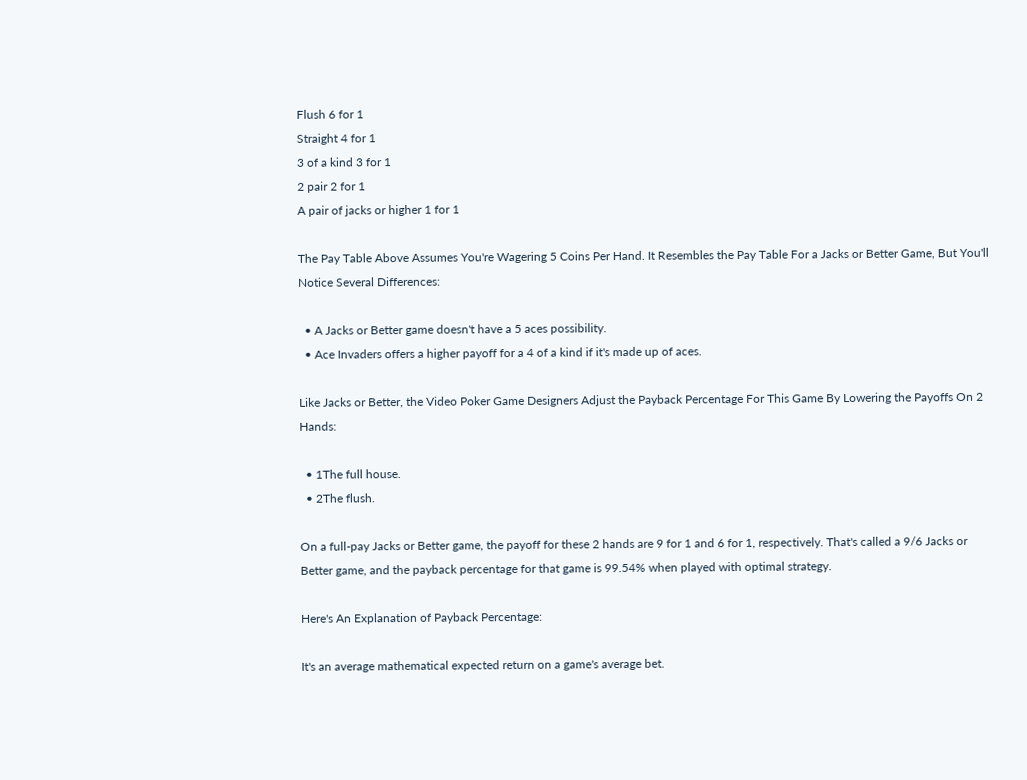Flush 6 for 1
Straight 4 for 1
3 of a kind 3 for 1
2 pair 2 for 1
A pair of jacks or higher 1 for 1

The Pay Table Above Assumes You're Wagering 5 Coins Per Hand. It Resembles the Pay Table For a Jacks or Better Game, But You'll Notice Several Differences:

  • A Jacks or Better game doesn't have a 5 aces possibility.
  • Ace Invaders offers a higher payoff for a 4 of a kind if it's made up of aces.

Like Jacks or Better, the Video Poker Game Designers Adjust the Payback Percentage For This Game By Lowering the Payoffs On 2 Hands:

  • 1The full house.
  • 2The flush.

On a full-pay Jacks or Better game, the payoff for these 2 hands are 9 for 1 and 6 for 1, respectively. That's called a 9/6 Jacks or Better game, and the payback percentage for that game is 99.54% when played with optimal strategy.

Here's An Explanation of Payback Percentage:

It's an average mathematical expected return on a game's average bet.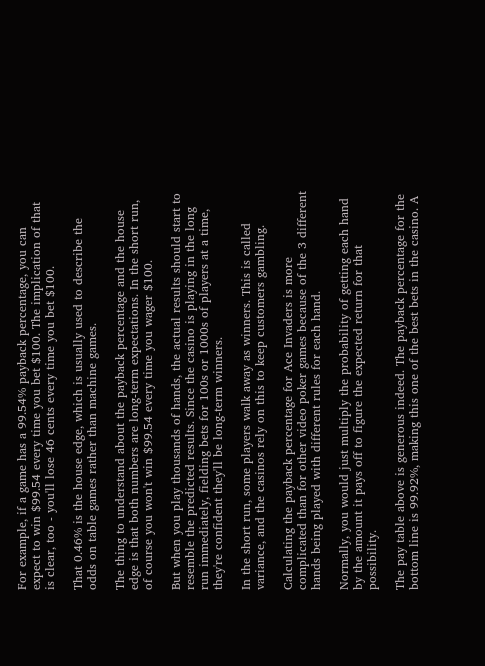For example, if a game has a 99.54% payback percentage, you can expect to win $99.54 every time you bet $100. The implication of that is clear, too - you'll lose 46 cents every time you bet $100.

That 0.46% is the house edge, which is usually used to describe the odds on table games rather than machine games.

The thing to understand about the payback percentage and the house edge is that both numbers are long-term expectations. In the short run, of course you won't win $99.54 every time you wager $100.

But when you play thousands of hands, the actual results should start to resemble the predicted results. Since the casino is playing in the long run immediately, fielding bets for 100s or 1000s of players at a time, they're confident they'll be long-term winners.

In the short run, some players walk away as winners. This is called variance, and the casinos rely on this to keep customers gambling.

Calculating the payback percentage for Ace Invaders is more complicated than for other video poker games because of the 3 different hands being played with different rules for each hand.

Normally, you would just multiply the probability of getting each hand by the amount it pays off to figure the expected return for that possibility.

The pay table above is generous indeed. The payback percentage for the bottom line is 99.92%, making this one of the best bets in the casino. A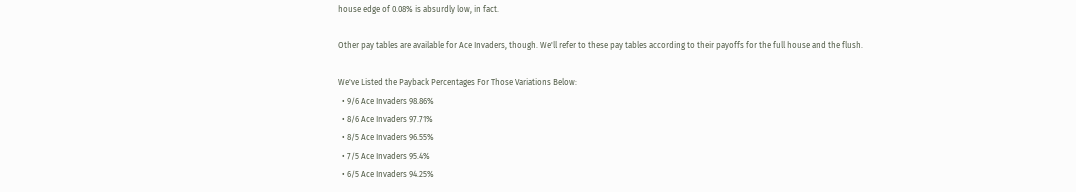house edge of 0.08% is absurdly low, in fact.

Other pay tables are available for Ace Invaders, though. We'll refer to these pay tables according to their payoffs for the full house and the flush.

We've Listed the Payback Percentages For Those Variations Below:
  • 9/6 Ace Invaders 98.86%
  • 8/6 Ace Invaders 97.71%
  • 8/5 Ace Invaders 96.55%
  • 7/5 Ace Invaders 95.4%
  • 6/5 Ace Invaders 94.25%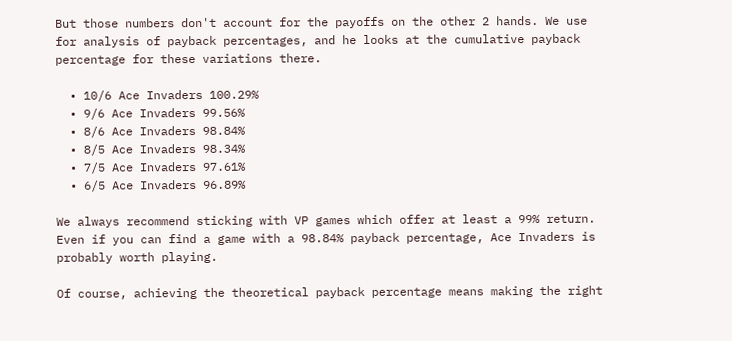But those numbers don't account for the payoffs on the other 2 hands. We use for analysis of payback percentages, and he looks at the cumulative payback percentage for these variations there.

  • 10/6 Ace Invaders 100.29%
  • 9/6 Ace Invaders 99.56%
  • 8/6 Ace Invaders 98.84%
  • 8/5 Ace Invaders 98.34%
  • 7/5 Ace Invaders 97.61%
  • 6/5 Ace Invaders 96.89%

We always recommend sticking with VP games which offer at least a 99% return. Even if you can find a game with a 98.84% payback percentage, Ace Invaders is probably worth playing.

Of course, achieving the theoretical payback percentage means making the right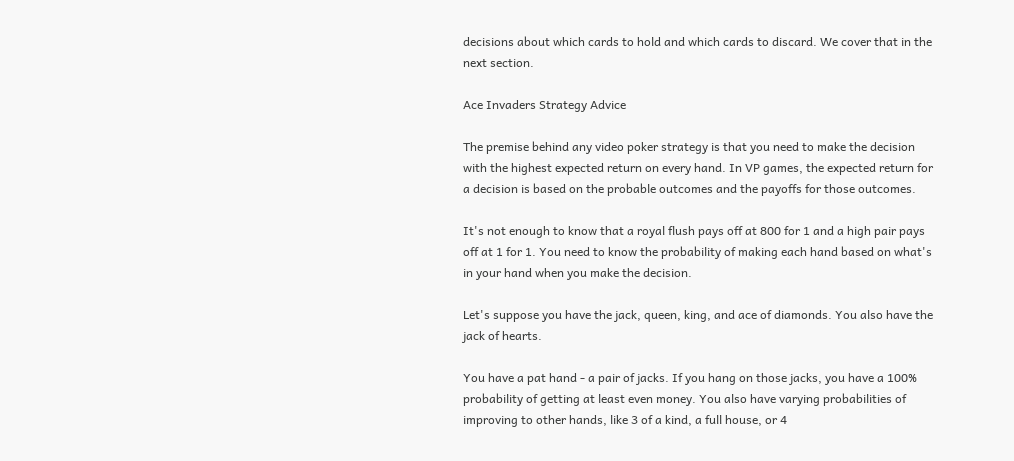decisions about which cards to hold and which cards to discard. We cover that in the next section.

Ace Invaders Strategy Advice

The premise behind any video poker strategy is that you need to make the decision with the highest expected return on every hand. In VP games, the expected return for a decision is based on the probable outcomes and the payoffs for those outcomes.

It's not enough to know that a royal flush pays off at 800 for 1 and a high pair pays off at 1 for 1. You need to know the probability of making each hand based on what's in your hand when you make the decision.

Let's suppose you have the jack, queen, king, and ace of diamonds. You also have the jack of hearts.

You have a pat hand - a pair of jacks. If you hang on those jacks, you have a 100% probability of getting at least even money. You also have varying probabilities of improving to other hands, like 3 of a kind, a full house, or 4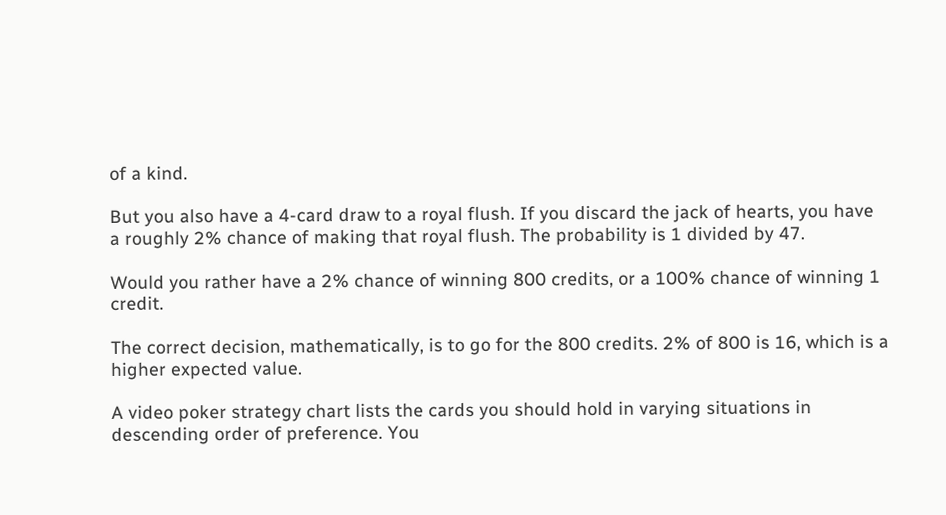of a kind.

But you also have a 4-card draw to a royal flush. If you discard the jack of hearts, you have a roughly 2% chance of making that royal flush. The probability is 1 divided by 47.

Would you rather have a 2% chance of winning 800 credits, or a 100% chance of winning 1 credit.

The correct decision, mathematically, is to go for the 800 credits. 2% of 800 is 16, which is a higher expected value.

A video poker strategy chart lists the cards you should hold in varying situations in descending order of preference. You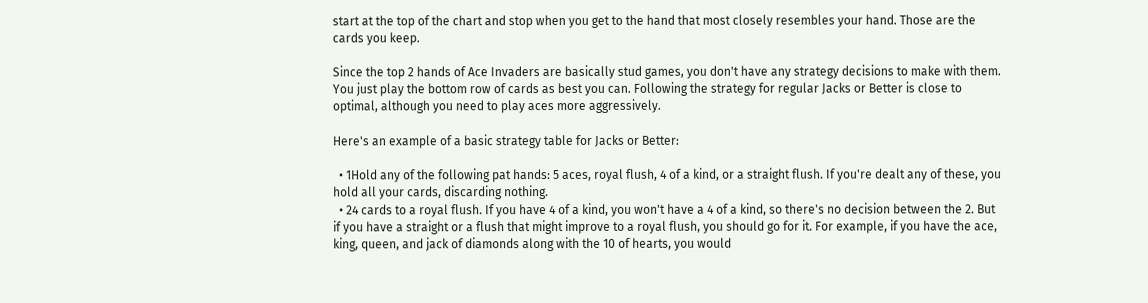start at the top of the chart and stop when you get to the hand that most closely resembles your hand. Those are the cards you keep.

Since the top 2 hands of Ace Invaders are basically stud games, you don't have any strategy decisions to make with them. You just play the bottom row of cards as best you can. Following the strategy for regular Jacks or Better is close to optimal, although you need to play aces more aggressively.

Here's an example of a basic strategy table for Jacks or Better:

  • 1Hold any of the following pat hands: 5 aces, royal flush, 4 of a kind, or a straight flush. If you're dealt any of these, you hold all your cards, discarding nothing.
  • 24 cards to a royal flush. If you have 4 of a kind, you won't have a 4 of a kind, so there's no decision between the 2. But if you have a straight or a flush that might improve to a royal flush, you should go for it. For example, if you have the ace, king, queen, and jack of diamonds along with the 10 of hearts, you would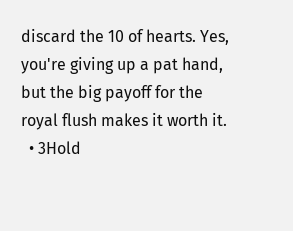discard the 10 of hearts. Yes, you're giving up a pat hand, but the big payoff for the royal flush makes it worth it.
  • 3Hold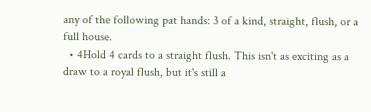any of the following pat hands: 3 of a kind, straight, flush, or a full house.
  • 4Hold 4 cards to a straight flush. This isn't as exciting as a draw to a royal flush, but it's still a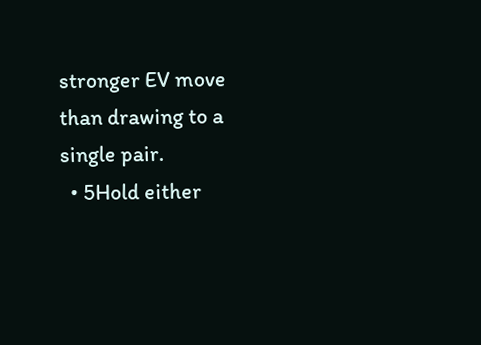stronger EV move than drawing to a single pair.
  • 5Hold either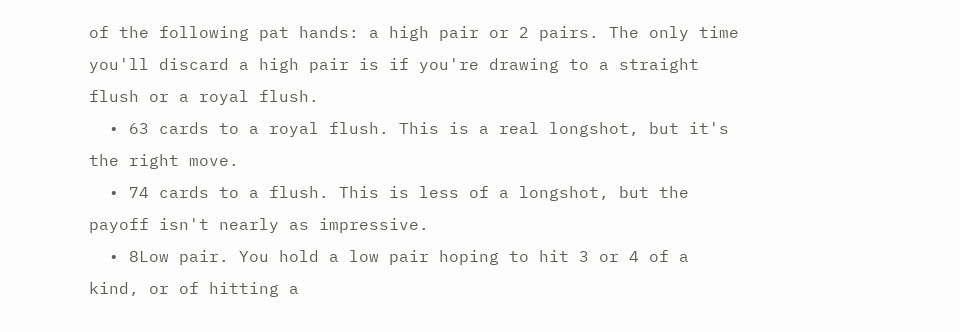of the following pat hands: a high pair or 2 pairs. The only time you'll discard a high pair is if you're drawing to a straight flush or a royal flush.
  • 63 cards to a royal flush. This is a real longshot, but it's the right move.
  • 74 cards to a flush. This is less of a longshot, but the payoff isn't nearly as impressive.
  • 8Low pair. You hold a low pair hoping to hit 3 or 4 of a kind, or of hitting a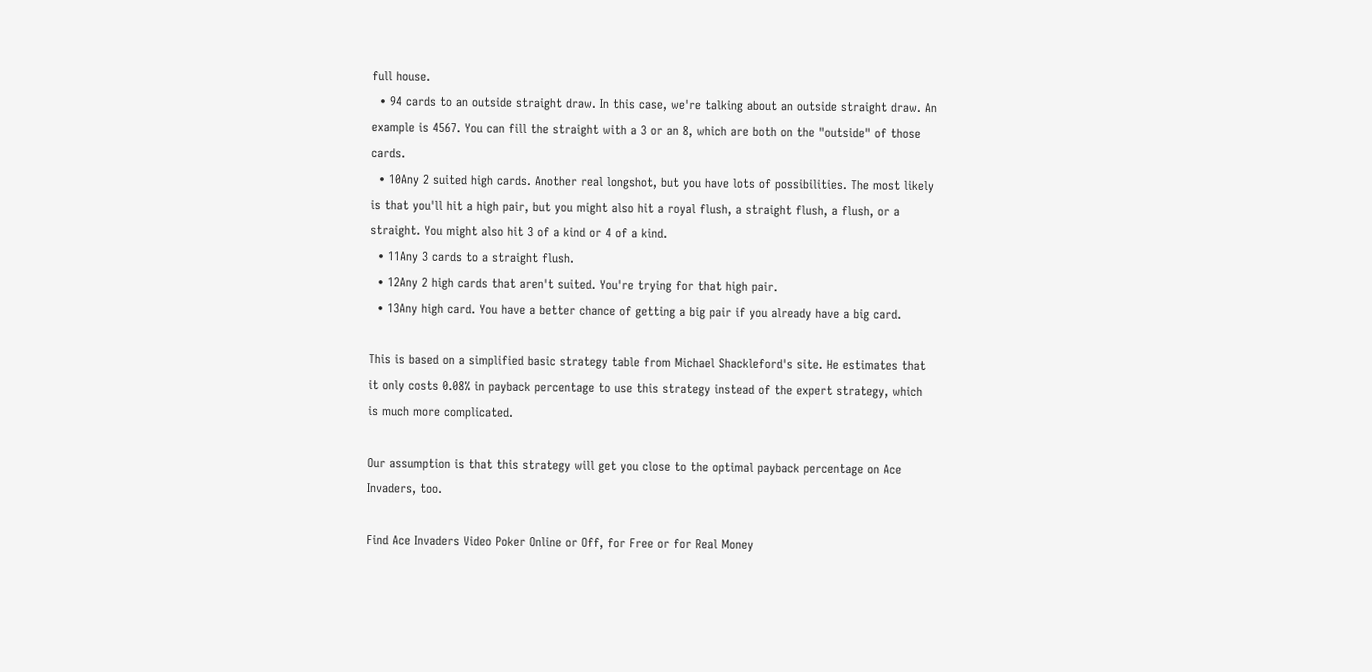full house.
  • 94 cards to an outside straight draw. In this case, we're talking about an outside straight draw. An example is 4567. You can fill the straight with a 3 or an 8, which are both on the "outside" of those cards.
  • 10Any 2 suited high cards. Another real longshot, but you have lots of possibilities. The most likely is that you'll hit a high pair, but you might also hit a royal flush, a straight flush, a flush, or a straight. You might also hit 3 of a kind or 4 of a kind.
  • 11Any 3 cards to a straight flush.
  • 12Any 2 high cards that aren't suited. You're trying for that high pair.
  • 13Any high card. You have a better chance of getting a big pair if you already have a big card.

This is based on a simplified basic strategy table from Michael Shackleford's site. He estimates that it only costs 0.08% in payback percentage to use this strategy instead of the expert strategy, which is much more complicated.

Our assumption is that this strategy will get you close to the optimal payback percentage on Ace Invaders, too.

Find Ace Invaders Video Poker Online or Off, for Free or for Real Money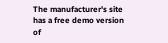The manufacturer's site has a free demo version of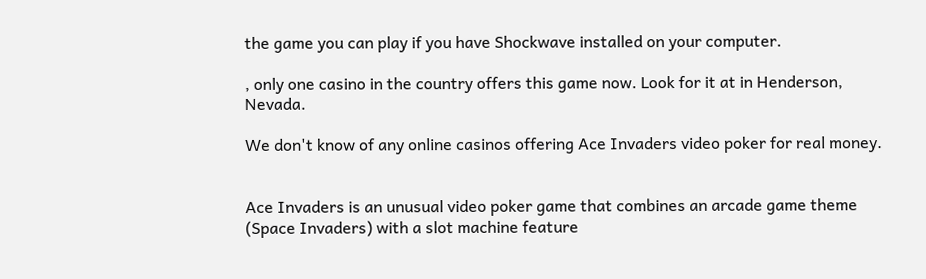the game you can play if you have Shockwave installed on your computer.

, only one casino in the country offers this game now. Look for it at in Henderson, Nevada.

We don't know of any online casinos offering Ace Invaders video poker for real money.


Ace Invaders is an unusual video poker game that combines an arcade game theme (Space Invaders) with a slot machine feature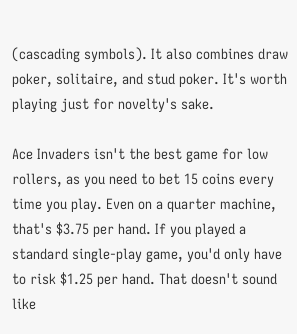(cascading symbols). It also combines draw poker, solitaire, and stud poker. It's worth playing just for novelty's sake.

Ace Invaders isn't the best game for low rollers, as you need to bet 15 coins every time you play. Even on a quarter machine, that's $3.75 per hand. If you played a standard single-play game, you'd only have to risk $1.25 per hand. That doesn't sound like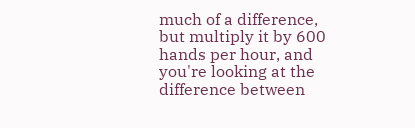much of a difference, but multiply it by 600 hands per hour, and you're looking at the difference between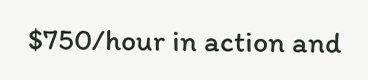$750/hour in action and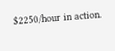$2250/hour in action.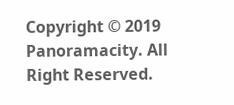Copyright © 2019 Panoramacity. All Right Reserved.